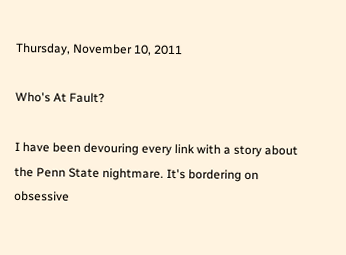Thursday, November 10, 2011

Who's At Fault?

I have been devouring every link with a story about the Penn State nightmare. It's bordering on obsessive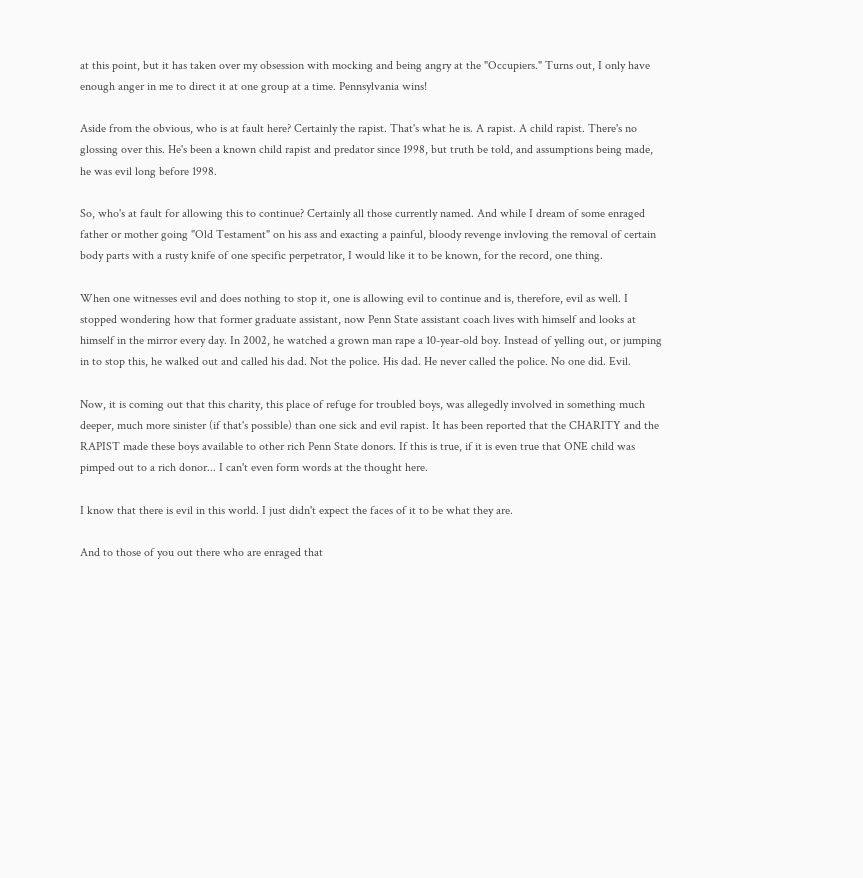at this point, but it has taken over my obsession with mocking and being angry at the "Occupiers." Turns out, I only have enough anger in me to direct it at one group at a time. Pennsylvania wins!

Aside from the obvious, who is at fault here? Certainly the rapist. That's what he is. A rapist. A child rapist. There's no glossing over this. He's been a known child rapist and predator since 1998, but truth be told, and assumptions being made, he was evil long before 1998.

So, who's at fault for allowing this to continue? Certainly all those currently named. And while I dream of some enraged father or mother going "Old Testament" on his ass and exacting a painful, bloody revenge invloving the removal of certain body parts with a rusty knife of one specific perpetrator, I would like it to be known, for the record, one thing.

When one witnesses evil and does nothing to stop it, one is allowing evil to continue and is, therefore, evil as well. I stopped wondering how that former graduate assistant, now Penn State assistant coach lives with himself and looks at himself in the mirror every day. In 2002, he watched a grown man rape a 10-year-old boy. Instead of yelling out, or jumping in to stop this, he walked out and called his dad. Not the police. His dad. He never called the police. No one did. Evil.

Now, it is coming out that this charity, this place of refuge for troubled boys, was allegedly involved in something much deeper, much more sinister (if that's possible) than one sick and evil rapist. It has been reported that the CHARITY and the RAPIST made these boys available to other rich Penn State donors. If this is true, if it is even true that ONE child was pimped out to a rich donor... I can't even form words at the thought here.

I know that there is evil in this world. I just didn't expect the faces of it to be what they are.

And to those of you out there who are enraged that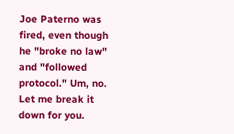Joe Paterno was fired, even though he "broke no law" and "followed protocol." Um, no. Let me break it down for you.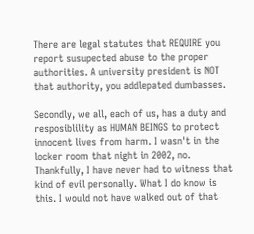There are legal statutes that REQUIRE you report susupected abuse to the proper authorities. A university president is NOT that authority, you addlepated dumbasses.

Secondly, we all, each of us, has a duty and resposiblility as HUMAN BEINGS to protect innocent lives from harm. I wasn't in the locker room that night in 2002, no. Thankfully, I have never had to witness that kind of evil personally. What I do know is this. I would not have walked out of that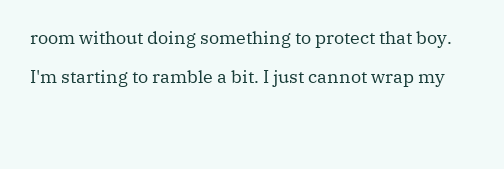room without doing something to protect that boy.

I'm starting to ramble a bit. I just cannot wrap my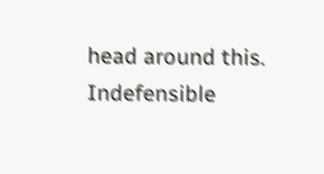head around this. Indefensible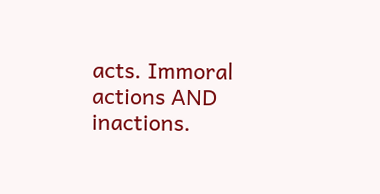acts. Immoral actions AND inactions.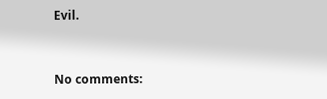Evil.


No comments: